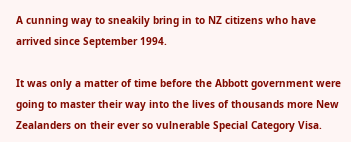A cunning way to sneakily bring in to NZ citizens who have arrived since September 1994.

It was only a matter of time before the Abbott government were going to master their way into the lives of thousands more New Zealanders on their ever so vulnerable Special Category Visa.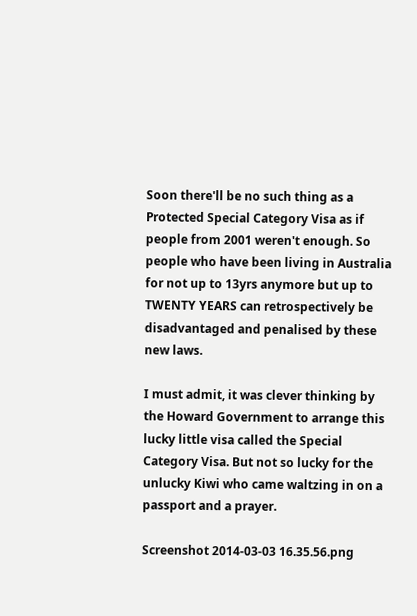Soon there'll be no such thing as a Protected Special Category Visa as if people from 2001 weren't enough. So people who have been living in Australia for not up to 13yrs anymore but up to TWENTY YEARS can retrospectively be disadvantaged and penalised by these new laws.

I must admit, it was clever thinking by the Howard Government to arrange this lucky little visa called the Special Category Visa. But not so lucky for the unlucky Kiwi who came waltzing in on a passport and a prayer.

Screenshot 2014-03-03 16.35.56.png